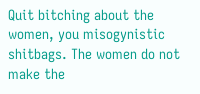Quit bitching about the women, you misogynistic shitbags. The women do not make the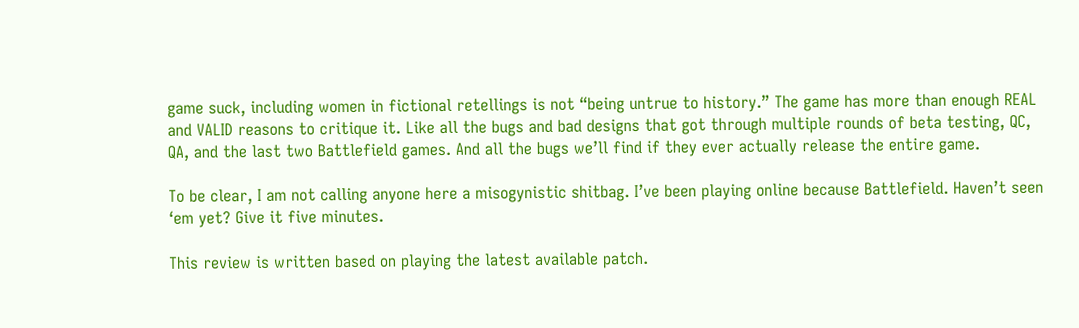game suck, including women in fictional retellings is not “being untrue to history.” The game has more than enough REAL and VALID reasons to critique it. Like all the bugs and bad designs that got through multiple rounds of beta testing, QC, QA, and the last two Battlefield games. And all the bugs we’ll find if they ever actually release the entire game.

To be clear, I am not calling anyone here a misogynistic shitbag. I’ve been playing online because Battlefield. Haven’t seen ‘em yet? Give it five minutes.

This review is written based on playing the latest available patch.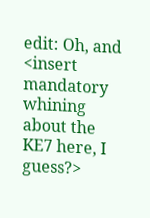edit: Oh, and <insert mandatory whining about the KE7 here, I guess?>